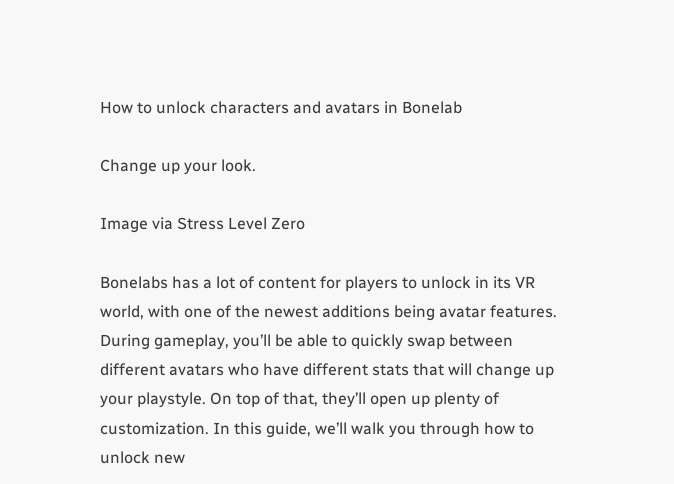How to unlock characters and avatars in Bonelab

Change up your look.

Image via Stress Level Zero

Bonelabs has a lot of content for players to unlock in its VR world, with one of the newest additions being avatar features. During gameplay, you’ll be able to quickly swap between different avatars who have different stats that will change up your playstyle. On top of that, they’ll open up plenty of customization. In this guide, we’ll walk you through how to unlock new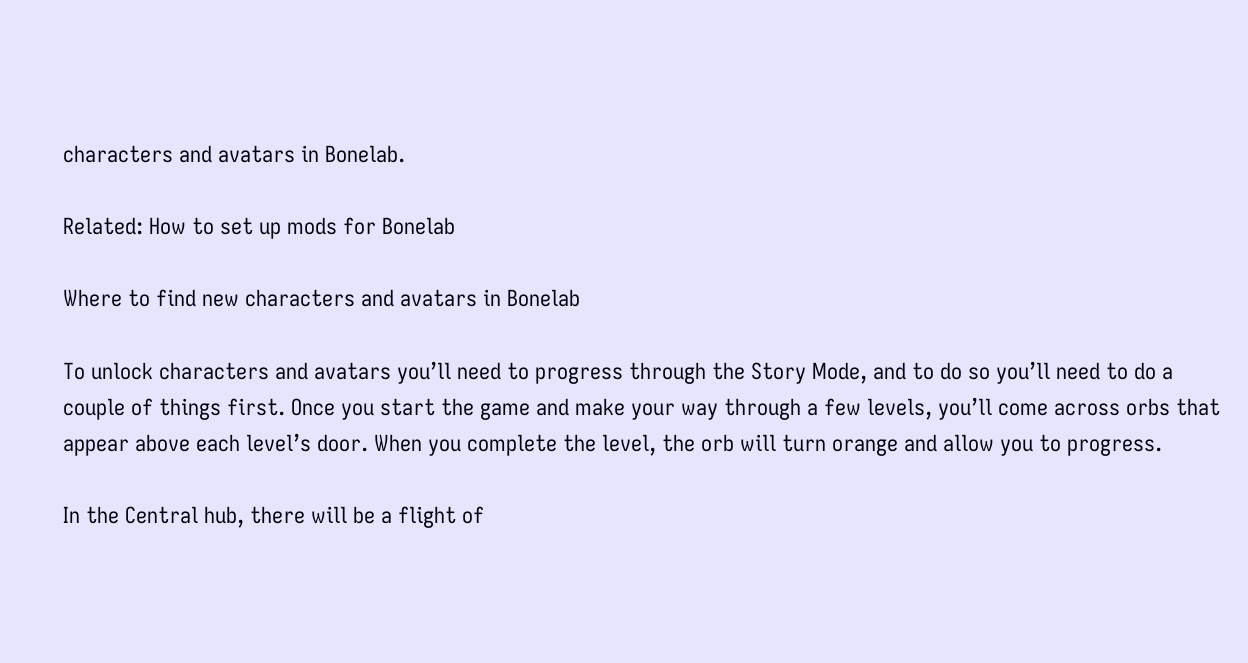characters and avatars in Bonelab.

Related: How to set up mods for Bonelab

Where to find new characters and avatars in Bonelab

To unlock characters and avatars you’ll need to progress through the Story Mode, and to do so you’ll need to do a couple of things first. Once you start the game and make your way through a few levels, you’ll come across orbs that appear above each level’s door. When you complete the level, the orb will turn orange and allow you to progress.

In the Central hub, there will be a flight of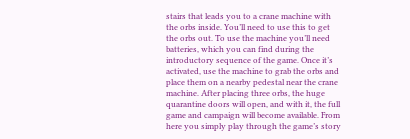stairs that leads you to a crane machine with the orbs inside. You’ll need to use this to get the orbs out. To use the machine you’ll need batteries, which you can find during the introductory sequence of the game. Once it’s activated, use the machine to grab the orbs and place them on a nearby pedestal near the crane machine. After placing three orbs, the huge quarantine doors will open, and with it, the full game and campaign will become available. From here you simply play through the game’s story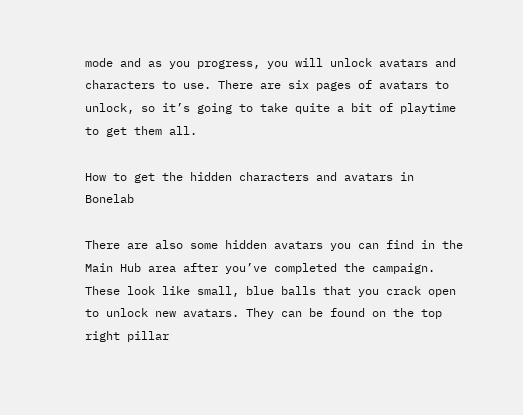mode and as you progress, you will unlock avatars and characters to use. There are six pages of avatars to unlock, so it’s going to take quite a bit of playtime to get them all.

How to get the hidden characters and avatars in Bonelab

There are also some hidden avatars you can find in the Main Hub area after you’ve completed the campaign. These look like small, blue balls that you crack open to unlock new avatars. They can be found on the top right pillar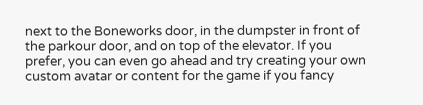next to the Boneworks door, in the dumpster in front of the parkour door, and on top of the elevator. If you prefer, you can even go ahead and try creating your own custom avatar or content for the game if you fancy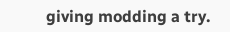giving modding a try.